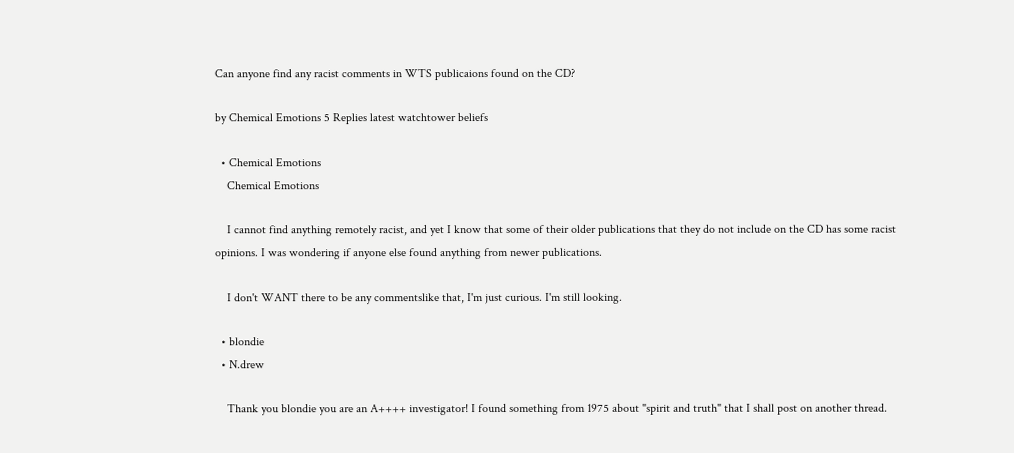Can anyone find any racist comments in WTS publicaions found on the CD?

by Chemical Emotions 5 Replies latest watchtower beliefs

  • Chemical Emotions
    Chemical Emotions

    I cannot find anything remotely racist, and yet I know that some of their older publications that they do not include on the CD has some racist opinions. I was wondering if anyone else found anything from newer publications.

    I don't WANT there to be any commentslike that, I'm just curious. I'm still looking.

  • blondie
  • N.drew

    Thank you blondie you are an A++++ investigator! I found something from 1975 about "spirit and truth" that I shall post on another thread.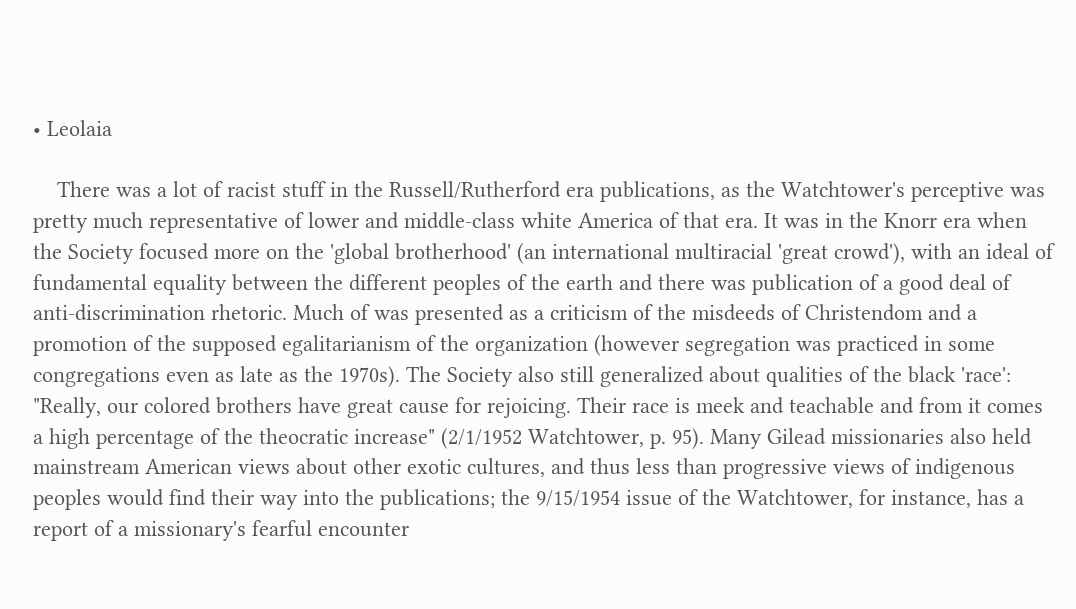• Leolaia

    There was a lot of racist stuff in the Russell/Rutherford era publications, as the Watchtower's perceptive was pretty much representative of lower and middle-class white America of that era. It was in the Knorr era when the Society focused more on the 'global brotherhood' (an international multiracial 'great crowd'), with an ideal of fundamental equality between the different peoples of the earth and there was publication of a good deal of anti-discrimination rhetoric. Much of was presented as a criticism of the misdeeds of Christendom and a promotion of the supposed egalitarianism of the organization (however segregation was practiced in some congregations even as late as the 1970s). The Society also still generalized about qualities of the black 'race': "Really, our colored brothers have great cause for rejoicing. Their race is meek and teachable and from it comes a high percentage of the theocratic increase" (2/1/1952 Watchtower, p. 95). Many Gilead missionaries also held mainstream American views about other exotic cultures, and thus less than progressive views of indigenous peoples would find their way into the publications; the 9/15/1954 issue of the Watchtower, for instance, has a report of a missionary's fearful encounter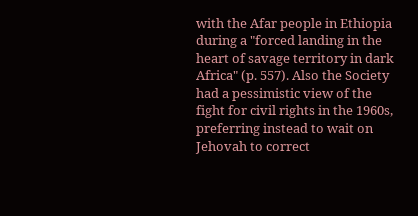with the Afar people in Ethiopia during a "forced landing in the heart of savage territory in dark Africa" (p. 557). Also the Society had a pessimistic view of the fight for civil rights in the 1960s, preferring instead to wait on Jehovah to correct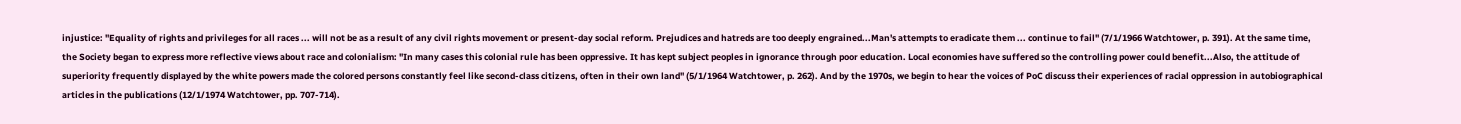injustice: "Equality of rights and privileges for all races ... will not be as a result of any civil rights movement or present-day social reform. Prejudices and hatreds are too deeply engrained...Man's attempts to eradicate them ... continue to fail" (7/1/1966 Watchtower, p. 391). At the same time, the Society began to express more reflective views about race and colonialism: "In many cases this colonial rule has been oppressive. It has kept subject peoples in ignorance through poor education. Local economies have suffered so the controlling power could benefit...Also, the attitude of superiority frequently displayed by the white powers made the colored persons constantly feel like second-class citizens, often in their own land" (5/1/1964 Watchtower, p. 262). And by the 1970s, we begin to hear the voices of PoC discuss their experiences of racial oppression in autobiographical articles in the publications (12/1/1974 Watchtower, pp. 707-714).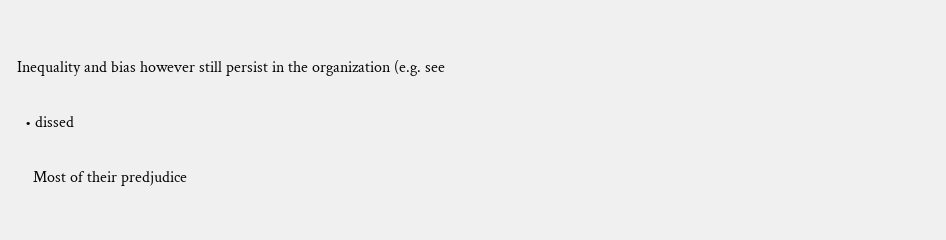Inequality and bias however still persist in the organization (e.g. see

  • dissed

    Most of their predjudice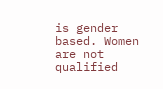is gender based. Women are not qualified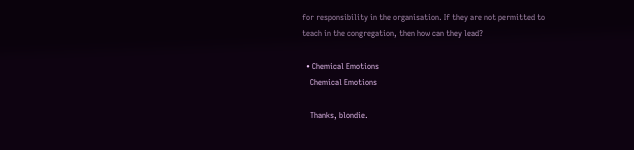for responsibility in the organisation. If they are not permitted to teach in the congregation, then how can they lead?

  • Chemical Emotions
    Chemical Emotions

    Thanks, blondie.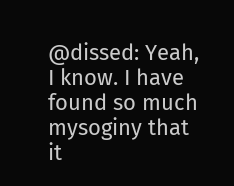@dissed: Yeah, I know. I have found so much mysoginy that it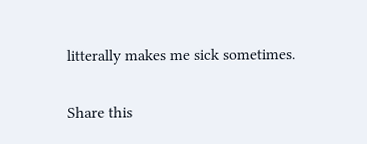litterally makes me sick sometimes.

Share this